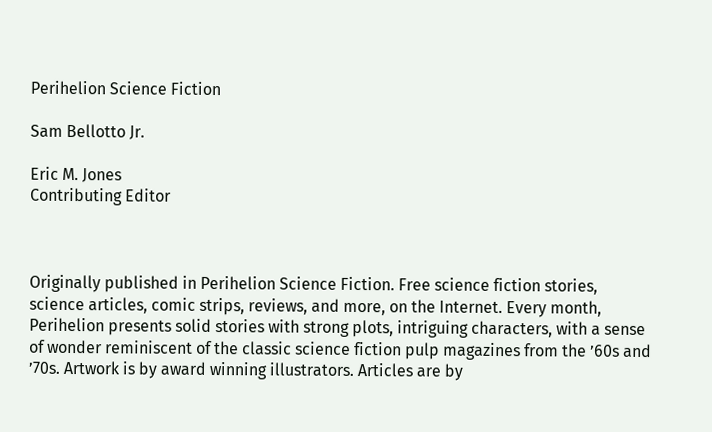Perihelion Science Fiction

Sam Bellotto Jr.

Eric M. Jones
Contributing Editor



Originally published in Perihelion Science Fiction. Free science fiction stories, science articles, comic strips, reviews, and more, on the Internet. Every month, Perihelion presents solid stories with strong plots, intriguing characters, with a sense of wonder reminiscent of the classic science fiction pulp magazines from the ’60s and ’70s. Artwork is by award winning illustrators. Articles are by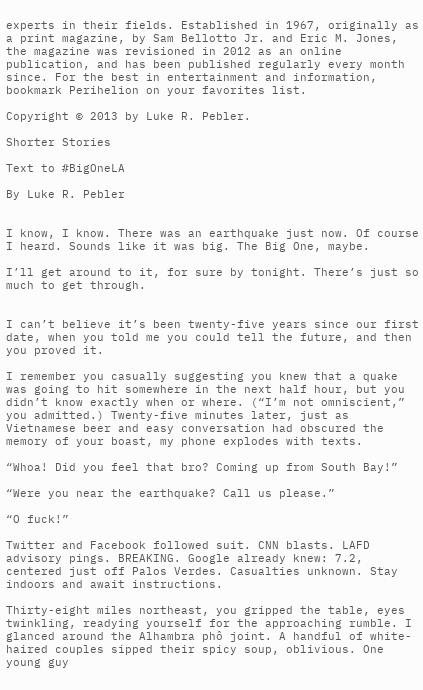experts in their fields. Established in 1967, originally as a print magazine, by Sam Bellotto Jr. and Eric M. Jones, the magazine was revisioned in 2012 as an online publication, and has been published regularly every month since. For the best in entertainment and information, bookmark Perihelion on your favorites list.

Copyright © 2013 by Luke R. Pebler.

Shorter Stories

Text to #BigOneLA

By Luke R. Pebler


I know, I know. There was an earthquake just now. Of course I heard. Sounds like it was big. The Big One, maybe.

I’ll get around to it, for sure by tonight. There’s just so much to get through.


I can’t believe it’s been twenty-five years since our first date, when you told me you could tell the future, and then you proved it.

I remember you casually suggesting you knew that a quake was going to hit somewhere in the next half hour, but you didn’t know exactly when or where. (“I’m not omniscient,” you admitted.) Twenty-five minutes later, just as Vietnamese beer and easy conversation had obscured the memory of your boast, my phone explodes with texts.

“Whoa! Did you feel that bro? Coming up from South Bay!”

“Were you near the earthquake? Call us please.”

“O fuck!”

Twitter and Facebook followed suit. CNN blasts. LAFD advisory pings. BREAKING. Google already knew: 7.2, centered just off Palos Verdes. Casualties unknown. Stay indoors and await instructions.

Thirty-eight miles northeast, you gripped the table, eyes twinkling, readying yourself for the approaching rumble. I glanced around the Alhambra phô joint. A handful of white-haired couples sipped their spicy soup, oblivious. One young guy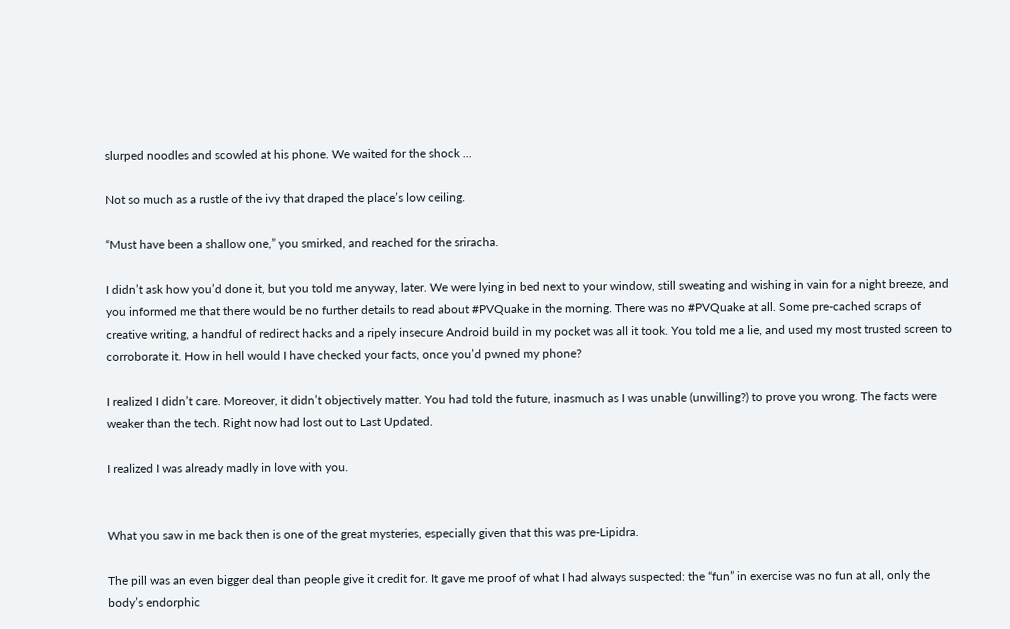slurped noodles and scowled at his phone. We waited for the shock ...

Not so much as a rustle of the ivy that draped the place’s low ceiling.

“Must have been a shallow one,” you smirked, and reached for the sriracha.

I didn’t ask how you’d done it, but you told me anyway, later. We were lying in bed next to your window, still sweating and wishing in vain for a night breeze, and you informed me that there would be no further details to read about #PVQuake in the morning. There was no #PVQuake at all. Some pre-cached scraps of creative writing, a handful of redirect hacks and a ripely insecure Android build in my pocket was all it took. You told me a lie, and used my most trusted screen to corroborate it. How in hell would I have checked your facts, once you’d pwned my phone?

I realized I didn’t care. Moreover, it didn’t objectively matter. You had told the future, inasmuch as I was unable (unwilling?) to prove you wrong. The facts were weaker than the tech. Right now had lost out to Last Updated.

I realized I was already madly in love with you.


What you saw in me back then is one of the great mysteries, especially given that this was pre-Lipidra.

The pill was an even bigger deal than people give it credit for. It gave me proof of what I had always suspected: the “fun” in exercise was no fun at all, only the body’s endorphic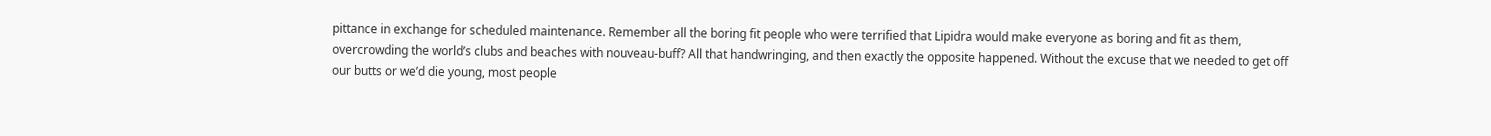pittance in exchange for scheduled maintenance. Remember all the boring fit people who were terrified that Lipidra would make everyone as boring and fit as them, overcrowding the world’s clubs and beaches with nouveau-buff? All that handwringing, and then exactly the opposite happened. Without the excuse that we needed to get off our butts or we’d die young, most people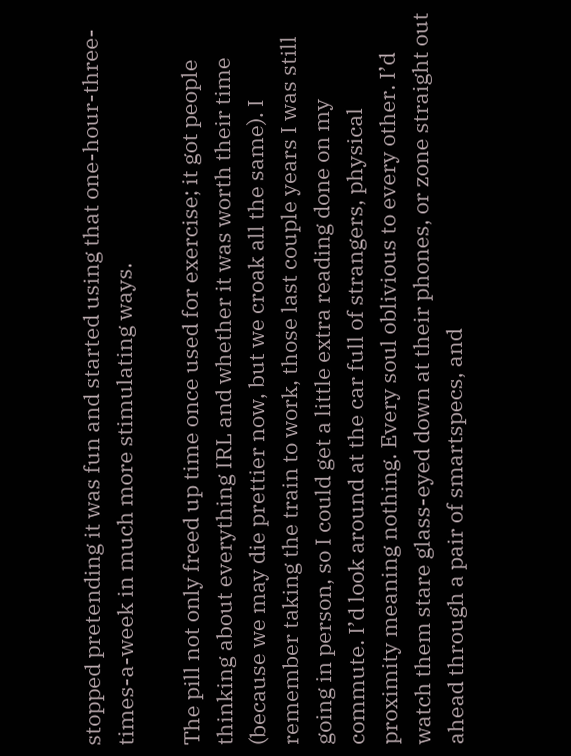stopped pretending it was fun and started using that one-hour-three-times-a-week in much more stimulating ways.

The pill not only freed up time once used for exercise; it got people thinking about everything IRL and whether it was worth their time (because we may die prettier now, but we croak all the same). I remember taking the train to work, those last couple years I was still going in person, so I could get a little extra reading done on my commute. I’d look around at the car full of strangers, physical proximity meaning nothing. Every soul oblivious to every other. I’d watch them stare glass-eyed down at their phones, or zone straight out ahead through a pair of smartspecs, and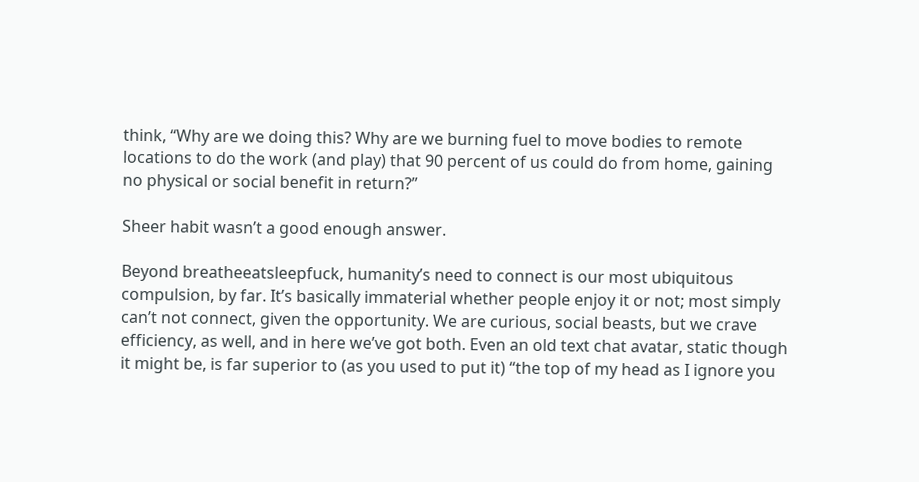think, “Why are we doing this? Why are we burning fuel to move bodies to remote locations to do the work (and play) that 90 percent of us could do from home, gaining no physical or social benefit in return?”

Sheer habit wasn’t a good enough answer.

Beyond breatheeatsleepfuck, humanity’s need to connect is our most ubiquitous compulsion, by far. It’s basically immaterial whether people enjoy it or not; most simply can’t not connect, given the opportunity. We are curious, social beasts, but we crave efficiency, as well, and in here we’ve got both. Even an old text chat avatar, static though it might be, is far superior to (as you used to put it) “the top of my head as I ignore you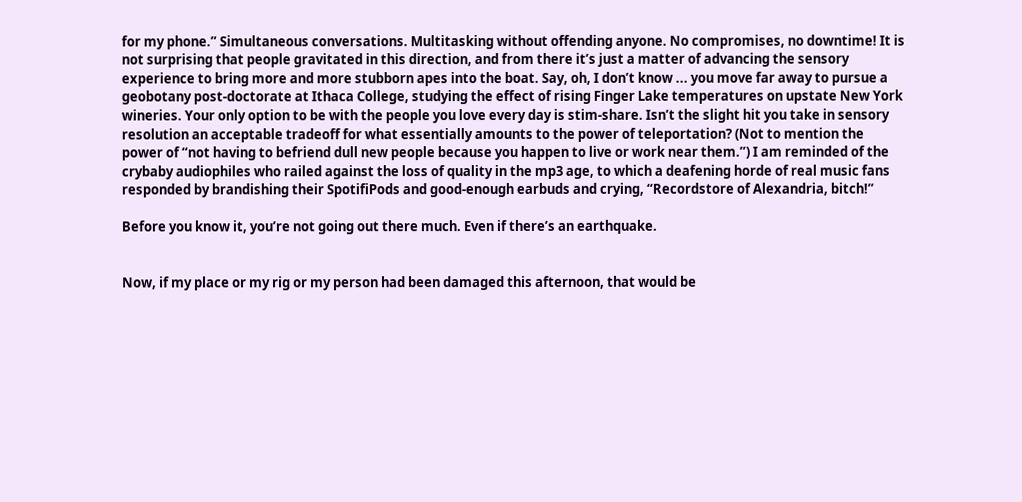for my phone.” Simultaneous conversations. Multitasking without offending anyone. No compromises, no downtime! It is not surprising that people gravitated in this direction, and from there it’s just a matter of advancing the sensory experience to bring more and more stubborn apes into the boat. Say, oh, I don’t know ... you move far away to pursue a geobotany post-doctorate at Ithaca College, studying the effect of rising Finger Lake temperatures on upstate New York wineries. Your only option to be with the people you love every day is stim-share. Isn’t the slight hit you take in sensory resolution an acceptable tradeoff for what essentially amounts to the power of teleportation? (Not to mention the power of “not having to befriend dull new people because you happen to live or work near them.”) I am reminded of the crybaby audiophiles who railed against the loss of quality in the mp3 age, to which a deafening horde of real music fans responded by brandishing their SpotifiPods and good-enough earbuds and crying, “Recordstore of Alexandria, bitch!”

Before you know it, you’re not going out there much. Even if there’s an earthquake.


Now, if my place or my rig or my person had been damaged this afternoon, that would be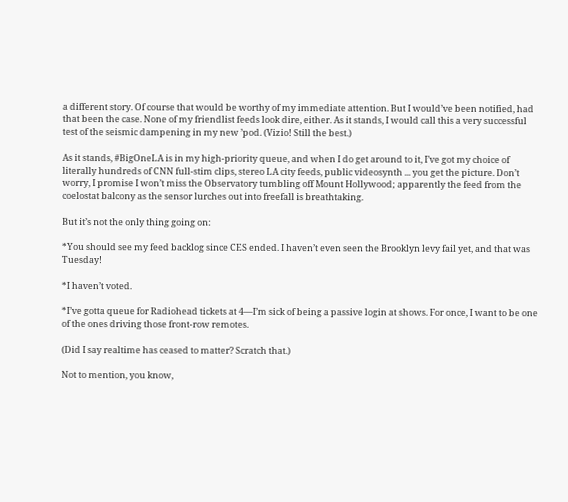a different story. Of course that would be worthy of my immediate attention. But I would’ve been notified, had that been the case. None of my friendlist feeds look dire, either. As it stands, I would call this a very successful test of the seismic dampening in my new ’pod. (Vizio! Still the best.)

As it stands, #BigOneLA is in my high-priority queue, and when I do get around to it, I’ve got my choice of literally hundreds of CNN full-stim clips, stereo LA city feeds, public videosynth ... you get the picture. Don’t worry, I promise I won’t miss the Observatory tumbling off Mount Hollywood; apparently the feed from the coelostat balcony as the sensor lurches out into freefall is breathtaking.

But it’s not the only thing going on:

*You should see my feed backlog since CES ended. I haven’t even seen the Brooklyn levy fail yet, and that was Tuesday!

*I haven’t voted.

*I’ve gotta queue for Radiohead tickets at 4—I’m sick of being a passive login at shows. For once, I want to be one of the ones driving those front-row remotes.

(Did I say realtime has ceased to matter? Scratch that.)

Not to mention, you know,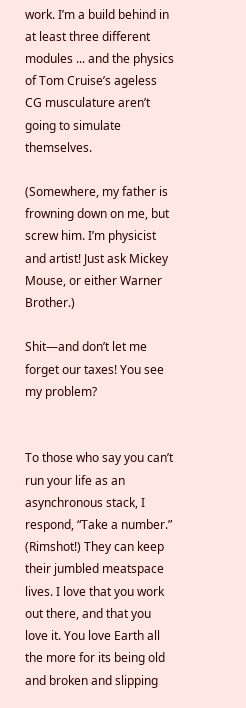work. I’m a build behind in at least three different modules ... and the physics of Tom Cruise’s ageless CG musculature aren’t going to simulate themselves.

(Somewhere, my father is frowning down on me, but screw him. I’m physicist and artist! Just ask Mickey Mouse, or either Warner Brother.)

Shit—and don’t let me forget our taxes! You see my problem?


To those who say you can’t run your life as an asynchronous stack, I respond, “Take a number.” (Rimshot!) They can keep their jumbled meatspace lives. I love that you work out there, and that you love it. You love Earth all the more for its being old and broken and slipping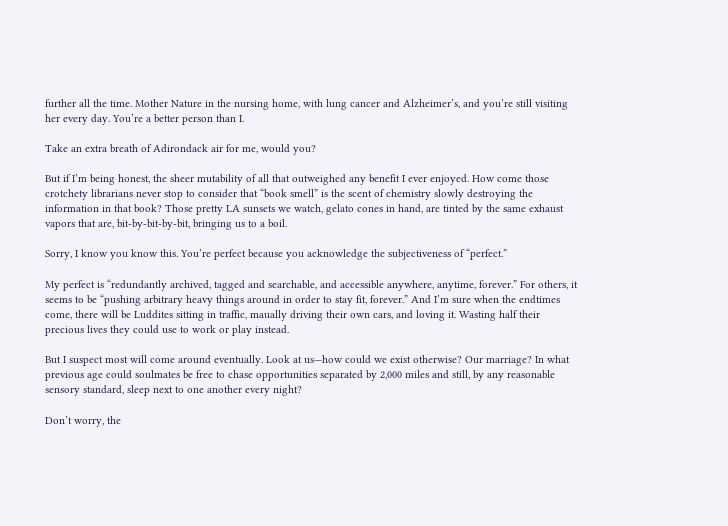further all the time. Mother Nature in the nursing home, with lung cancer and Alzheimer’s, and you’re still visiting her every day. You’re a better person than I.

Take an extra breath of Adirondack air for me, would you?

But if I’m being honest, the sheer mutability of all that outweighed any benefit I ever enjoyed. How come those crotchety librarians never stop to consider that “book smell” is the scent of chemistry slowly destroying the information in that book? Those pretty LA sunsets we watch, gelato cones in hand, are tinted by the same exhaust vapors that are, bit-by-bit-by-bit, bringing us to a boil.

Sorry, I know you know this. You’re perfect because you acknowledge the subjectiveness of “perfect.”

My perfect is “redundantly archived, tagged and searchable, and accessible anywhere, anytime, forever.” For others, it seems to be “pushing arbitrary heavy things around in order to stay fit, forever.” And I’m sure when the endtimes come, there will be Luddites sitting in traffic, maually driving their own cars, and loving it. Wasting half their precious lives they could use to work or play instead.

But I suspect most will come around eventually. Look at us—how could we exist otherwise? Our marriage? In what previous age could soulmates be free to chase opportunities separated by 2,000 miles and still, by any reasonable sensory standard, sleep next to one another every night?

Don’t worry, the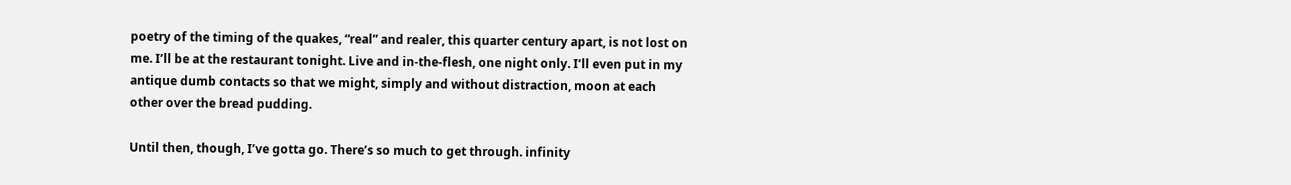poetry of the timing of the quakes, “real” and realer, this quarter century apart, is not lost on me. I’ll be at the restaurant tonight. Live and in-the-flesh, one night only. I’ll even put in my antique dumb contacts so that we might, simply and without distraction, moon at each other over the bread pudding.

Until then, though, I’ve gotta go. There’s so much to get through. infinity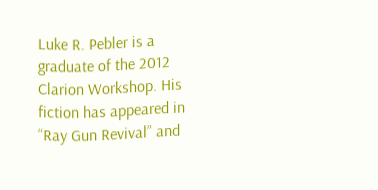Luke R. Pebler is a graduate of the 2012 Clarion Workshop. His fiction has appeared in “Ray Gun Revival” and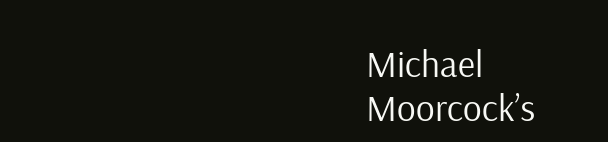Michael Moorcock’s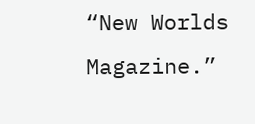“New Worlds Magazine.”